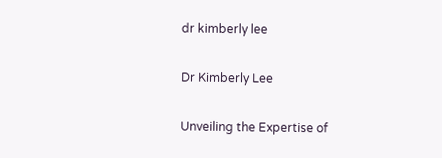dr kimberly lee

Dr Kimberly Lee

Unveiling the Expertise of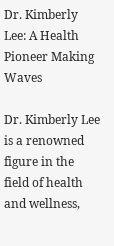Dr. Kimberly Lee: A Health Pioneer Making Waves

Dr. Kimberly Lee is a renowned figure in the field of health and wellness,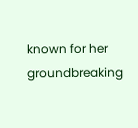known for her groundbreaking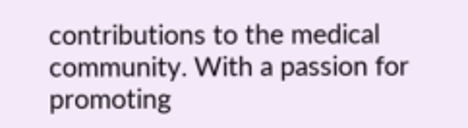contributions to the medical community. With a passion for promoting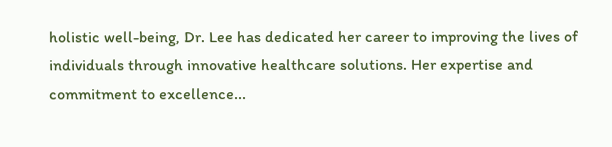holistic well-being, Dr. Lee has dedicated her career to improving the lives of individuals through innovative healthcare solutions. Her expertise and commitment to excellence...